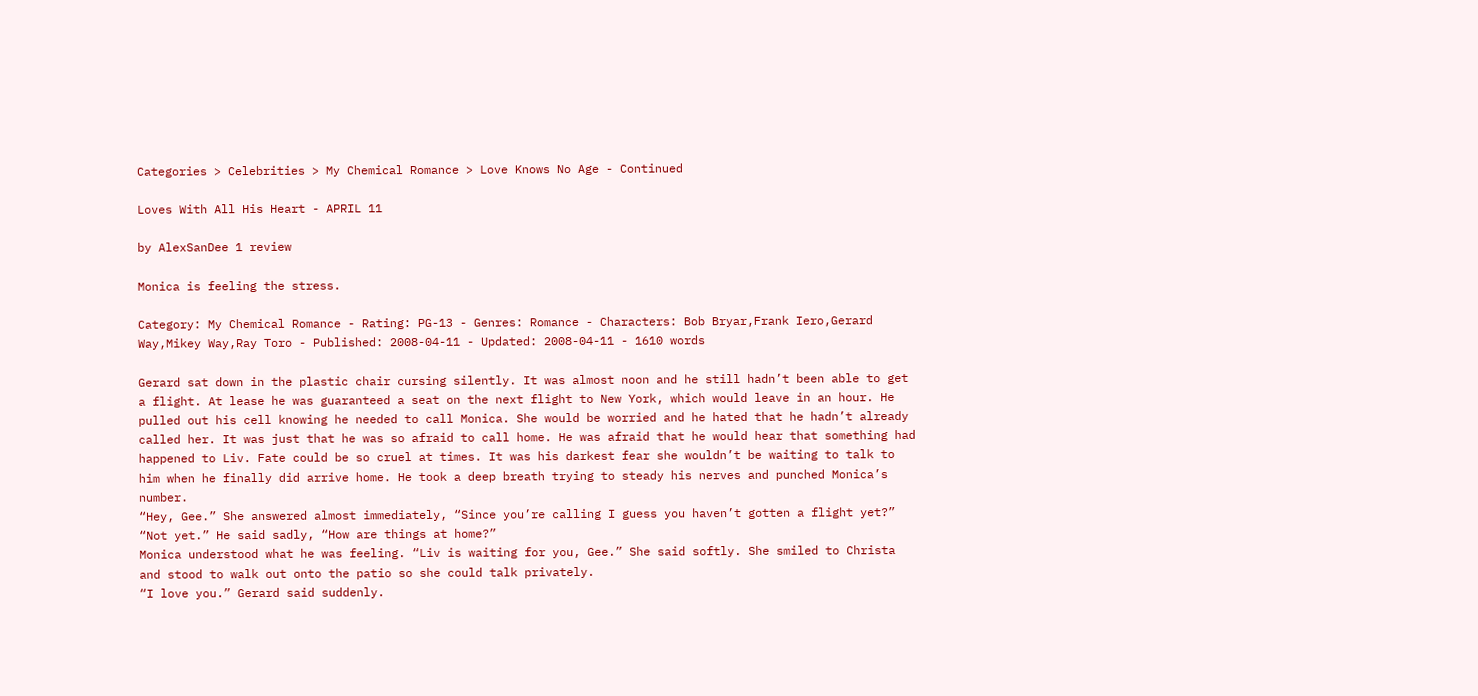Categories > Celebrities > My Chemical Romance > Love Knows No Age - Continued

Loves With All His Heart - APRIL 11

by AlexSanDee 1 review

Monica is feeling the stress.

Category: My Chemical Romance - Rating: PG-13 - Genres: Romance - Characters: Bob Bryar,Frank Iero,Gerard Way,Mikey Way,Ray Toro - Published: 2008-04-11 - Updated: 2008-04-11 - 1610 words

Gerard sat down in the plastic chair cursing silently. It was almost noon and he still hadn’t been able to get a flight. At lease he was guaranteed a seat on the next flight to New York, which would leave in an hour. He pulled out his cell knowing he needed to call Monica. She would be worried and he hated that he hadn’t already called her. It was just that he was so afraid to call home. He was afraid that he would hear that something had happened to Liv. Fate could be so cruel at times. It was his darkest fear she wouldn’t be waiting to talk to him when he finally did arrive home. He took a deep breath trying to steady his nerves and punched Monica’s number.
“Hey, Gee.” She answered almost immediately, “Since you’re calling I guess you haven’t gotten a flight yet?”
“Not yet.” He said sadly, “How are things at home?”
Monica understood what he was feeling. “Liv is waiting for you, Gee.” She said softly. She smiled to Christa and stood to walk out onto the patio so she could talk privately.
“I love you.” Gerard said suddenly.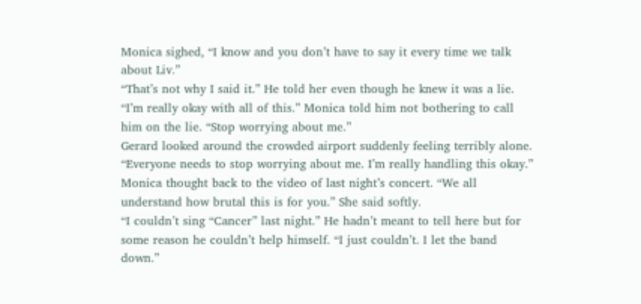Monica sighed, “I know and you don’t have to say it every time we talk about Liv.”
“That’s not why I said it.” He told her even though he knew it was a lie.
“I’m really okay with all of this.” Monica told him not bothering to call him on the lie. “Stop worrying about me.”
Gerard looked around the crowded airport suddenly feeling terribly alone. “Everyone needs to stop worrying about me. I’m really handling this okay.”
Monica thought back to the video of last night’s concert. “We all understand how brutal this is for you.” She said softly.
“I couldn’t sing “Cancer” last night.” He hadn’t meant to tell here but for some reason he couldn’t help himself. “I just couldn’t. I let the band down.”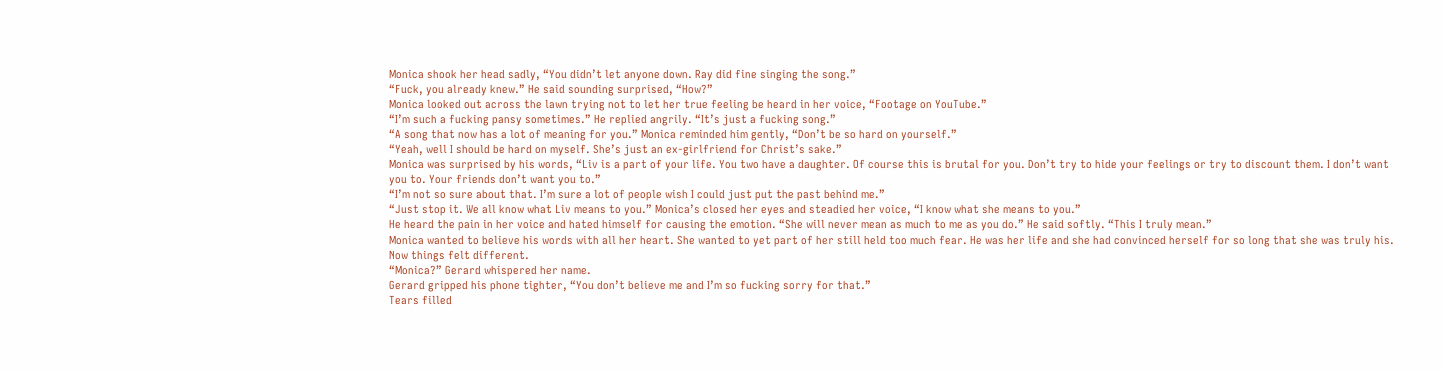Monica shook her head sadly, “You didn’t let anyone down. Ray did fine singing the song.”
“Fuck, you already knew.” He said sounding surprised, “How?”
Monica looked out across the lawn trying not to let her true feeling be heard in her voice, “Footage on YouTube.”
“I’m such a fucking pansy sometimes.” He replied angrily. “It’s just a fucking song.”
“A song that now has a lot of meaning for you.” Monica reminded him gently, “Don’t be so hard on yourself.”
“Yeah, well I should be hard on myself. She’s just an ex-girlfriend for Christ’s sake.”
Monica was surprised by his words, “Liv is a part of your life. You two have a daughter. Of course this is brutal for you. Don’t try to hide your feelings or try to discount them. I don’t want you to. Your friends don’t want you to.”
“I’m not so sure about that. I’m sure a lot of people wish I could just put the past behind me.”
“Just stop it. We all know what Liv means to you.” Monica’s closed her eyes and steadied her voice, “I know what she means to you.”
He heard the pain in her voice and hated himself for causing the emotion. “She will never mean as much to me as you do.” He said softly. “This I truly mean.”
Monica wanted to believe his words with all her heart. She wanted to yet part of her still held too much fear. He was her life and she had convinced herself for so long that she was truly his. Now things felt different.
“Monica?” Gerard whispered her name.
Gerard gripped his phone tighter, “You don’t believe me and I’m so fucking sorry for that.”
Tears filled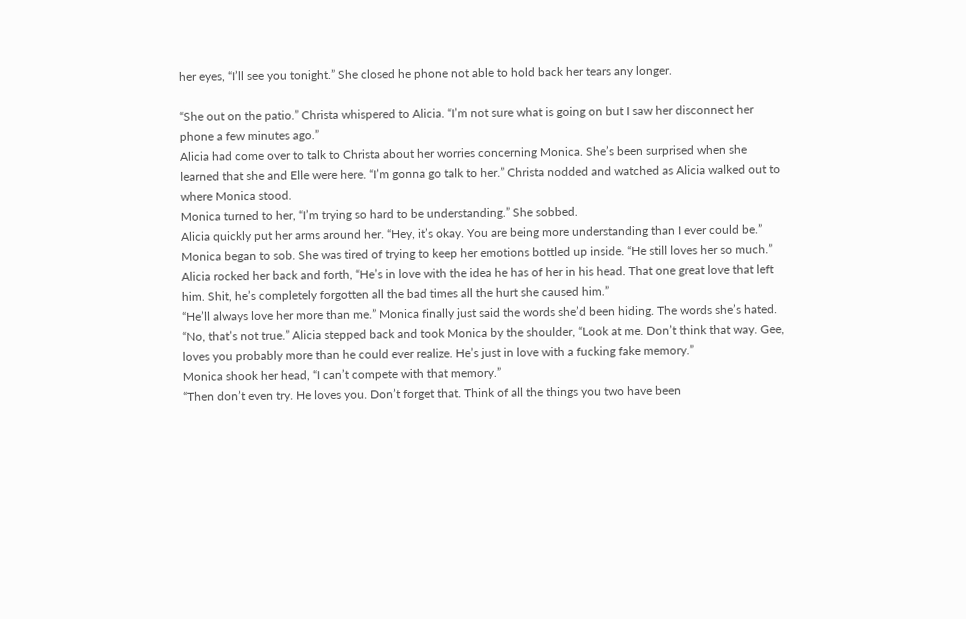her eyes, “I’ll see you tonight.” She closed he phone not able to hold back her tears any longer.

“She out on the patio.” Christa whispered to Alicia. “I’m not sure what is going on but I saw her disconnect her phone a few minutes ago.”
Alicia had come over to talk to Christa about her worries concerning Monica. She’s been surprised when she learned that she and Elle were here. “I’m gonna go talk to her.” Christa nodded and watched as Alicia walked out to where Monica stood.
Monica turned to her, “I’m trying so hard to be understanding.” She sobbed.
Alicia quickly put her arms around her. “Hey, it’s okay. You are being more understanding than I ever could be.”
Monica began to sob. She was tired of trying to keep her emotions bottled up inside. “He still loves her so much.”
Alicia rocked her back and forth, “He’s in love with the idea he has of her in his head. That one great love that left him. Shit, he’s completely forgotten all the bad times all the hurt she caused him.”
“He’ll always love her more than me.” Monica finally just said the words she’d been hiding. The words she’s hated.
“No, that’s not true.” Alicia stepped back and took Monica by the shoulder, “Look at me. Don’t think that way. Gee, loves you probably more than he could ever realize. He’s just in love with a fucking fake memory.”
Monica shook her head, “I can’t compete with that memory.”
“Then don’t even try. He loves you. Don’t forget that. Think of all the things you two have been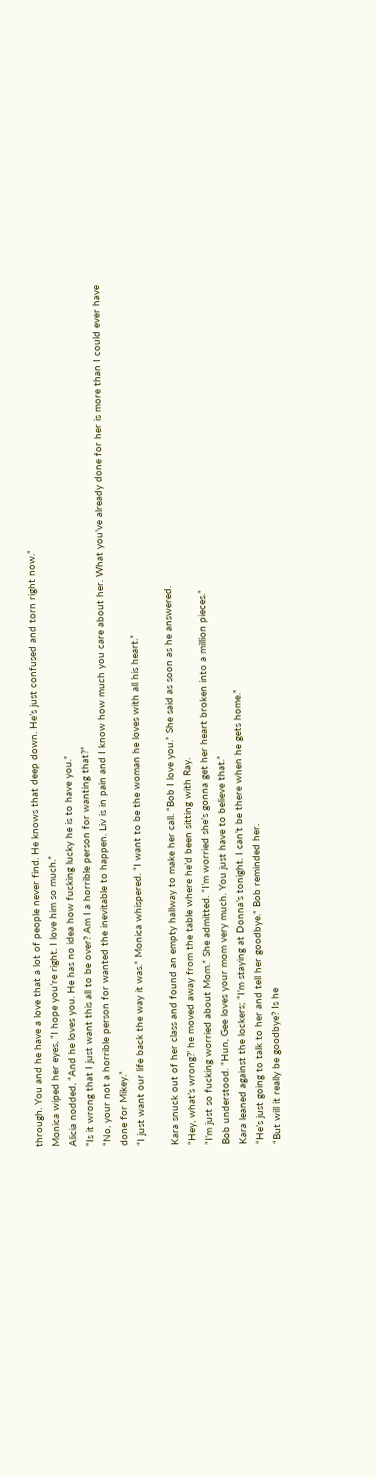through. You and he have a love that a lot of people never find. He knows that deep down. He’s just confused and torn right now.”
Monica wiped her eyes, “I hope you’re right. I love him so much.”
Alicia nodded, “And he loves you. He has no idea how fucking lucky he is to have you.”
“Is it wrong that I just want this all to be over? Am I a horrible person for wanting that?”
“No, your not a horrible person for wanted the inevitable to happen. Liv is in pain and I know how much you care about her. What you’ve already done for her is more than I could ever have done for Mikey.”
“I just want our life back the way it was.” Monica whispered. “I want to be the woman he loves with all his heart.”

Kara snuck out of her class and found an empty hallway to make her call. “Bob I love you.” She said as soon as he answered.
“Hey, what’s wrong?’ he moved away from the table where he’d been sitting with Ray.
“I’m just so fucking worried about Mom.” She admitted. “I’m worried she’s gonna get her heart broken into a million pieces.”
Bob understood. “Hun, Gee loves your mom very much. You just have to believe that.”
Kara leaned against the lockers; “I’m staying at Donna’s tonight. I can’t be there when he gets home.”
“He’s just going to talk to her and tell her goodbye.” Bob reminded her.
“But will it really be goodbye? Is he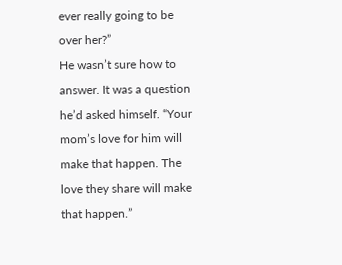ever really going to be over her?”
He wasn’t sure how to answer. It was a question he’d asked himself. “Your mom’s love for him will make that happen. The love they share will make that happen.”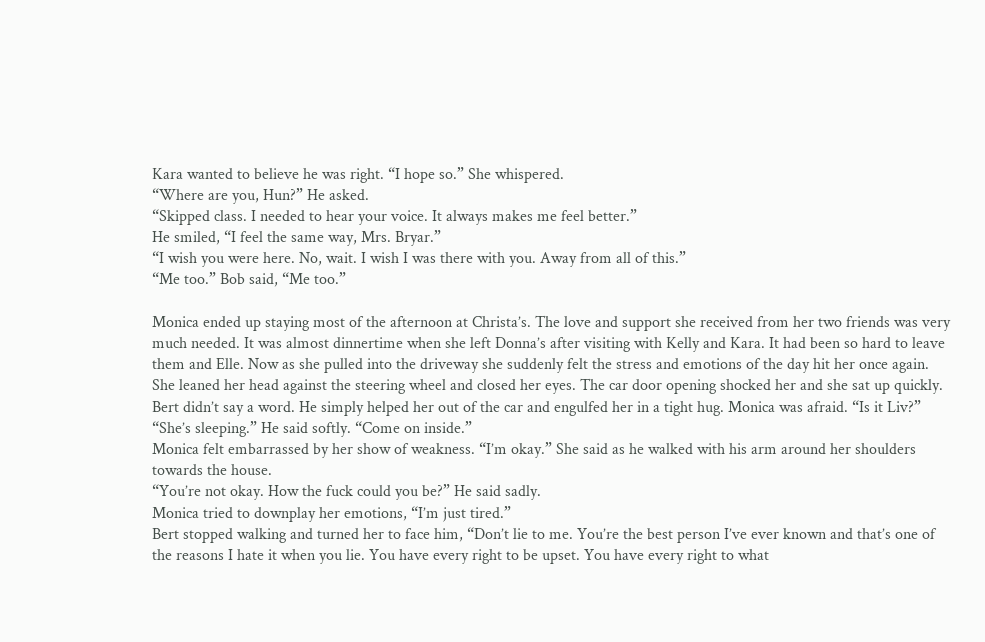Kara wanted to believe he was right. “I hope so.” She whispered.
“Where are you, Hun?” He asked.
“Skipped class. I needed to hear your voice. It always makes me feel better.”
He smiled, “I feel the same way, Mrs. Bryar.”
“I wish you were here. No, wait. I wish I was there with you. Away from all of this.”
“Me too.” Bob said, “Me too.”

Monica ended up staying most of the afternoon at Christa’s. The love and support she received from her two friends was very much needed. It was almost dinnertime when she left Donna’s after visiting with Kelly and Kara. It had been so hard to leave them and Elle. Now as she pulled into the driveway she suddenly felt the stress and emotions of the day hit her once again. She leaned her head against the steering wheel and closed her eyes. The car door opening shocked her and she sat up quickly.
Bert didn’t say a word. He simply helped her out of the car and engulfed her in a tight hug. Monica was afraid. “Is it Liv?”
“She’s sleeping.” He said softly. “Come on inside.”
Monica felt embarrassed by her show of weakness. “I’m okay.” She said as he walked with his arm around her shoulders towards the house.
“You’re not okay. How the fuck could you be?” He said sadly.
Monica tried to downplay her emotions, “I’m just tired.”
Bert stopped walking and turned her to face him, “Don’t lie to me. You’re the best person I’ve ever known and that’s one of the reasons I hate it when you lie. You have every right to be upset. You have every right to what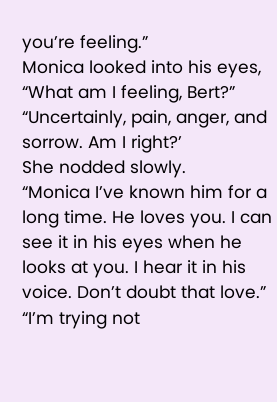you’re feeling.”
Monica looked into his eyes, “What am I feeling, Bert?”
“Uncertainly, pain, anger, and sorrow. Am I right?’
She nodded slowly.
“Monica I’ve known him for a long time. He loves you. I can see it in his eyes when he looks at you. I hear it in his voice. Don’t doubt that love.”
“I’m trying not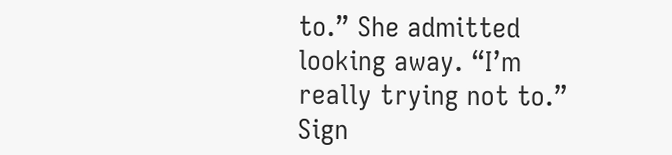to.” She admitted looking away. “I’m really trying not to.”
Sign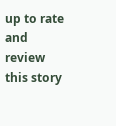up to rate and review this story